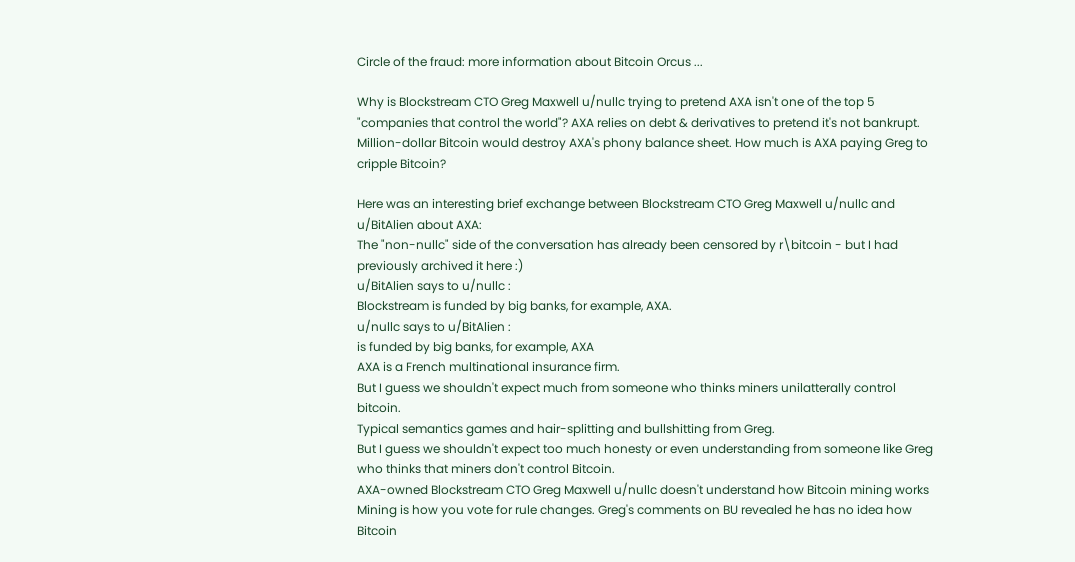Circle of the fraud: more information about Bitcoin Orcus ...

Why is Blockstream CTO Greg Maxwell u/nullc trying to pretend AXA isn't one of the top 5 "companies that control the world"? AXA relies on debt & derivatives to pretend it's not bankrupt. Million-dollar Bitcoin would destroy AXA's phony balance sheet. How much is AXA paying Greg to cripple Bitcoin?

Here was an interesting brief exchange between Blockstream CTO Greg Maxwell u/nullc and u/BitAlien about AXA:
The "non-nullc" side of the conversation has already been censored by r\bitcoin - but I had previously archived it here :)
u/BitAlien says to u/nullc :
Blockstream is funded by big banks, for example, AXA.
u/nullc says to u/BitAlien :
is funded by big banks, for example, AXA
AXA is a French multinational insurance firm.
But I guess we shouldn't expect much from someone who thinks miners unilatterally control bitcoin.
Typical semantics games and hair-splitting and bullshitting from Greg.
But I guess we shouldn't expect too much honesty or even understanding from someone like Greg who thinks that miners don't control Bitcoin.
AXA-owned Blockstream CTO Greg Maxwell u/nullc doesn't understand how Bitcoin mining works
Mining is how you vote for rule changes. Greg's comments on BU revealed he has no idea how Bitcoin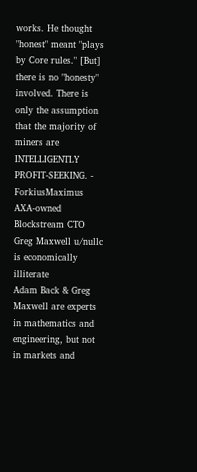works. He thought "honest" meant "plays by Core rules." [But] there is no "honesty" involved. There is only the assumption that the majority of miners are INTELLIGENTLY PROFIT-SEEKING. - ForkiusMaximus
AXA-owned Blockstream CTO Greg Maxwell u/nullc is economically illiterate
Adam Back & Greg Maxwell are experts in mathematics and engineering, but not in markets and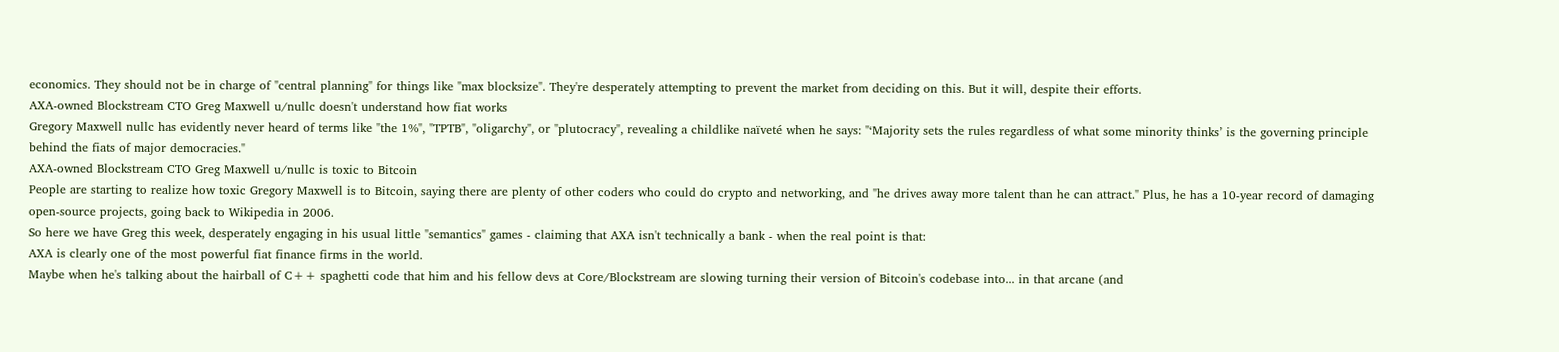economics. They should not be in charge of "central planning" for things like "max blocksize". They're desperately attempting to prevent the market from deciding on this. But it will, despite their efforts.
AXA-owned Blockstream CTO Greg Maxwell u/nullc doesn't understand how fiat works
Gregory Maxwell nullc has evidently never heard of terms like "the 1%", "TPTB", "oligarchy", or "plutocracy", revealing a childlike naïveté when he says: "‘Majority sets the rules regardless of what some minority thinks’ is the governing principle behind the fiats of major democracies."
AXA-owned Blockstream CTO Greg Maxwell u/nullc is toxic to Bitcoin
People are starting to realize how toxic Gregory Maxwell is to Bitcoin, saying there are plenty of other coders who could do crypto and networking, and "he drives away more talent than he can attract." Plus, he has a 10-year record of damaging open-source projects, going back to Wikipedia in 2006.
So here we have Greg this week, desperately engaging in his usual little "semantics" games - claiming that AXA isn't technically a bank - when the real point is that:
AXA is clearly one of the most powerful fiat finance firms in the world.
Maybe when he's talking about the hairball of C++ spaghetti code that him and his fellow devs at Core/Blockstream are slowing turning their version of Bitcoin's codebase into... in that arcane (and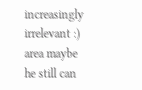increasingly irrelevant :) area maybe he still can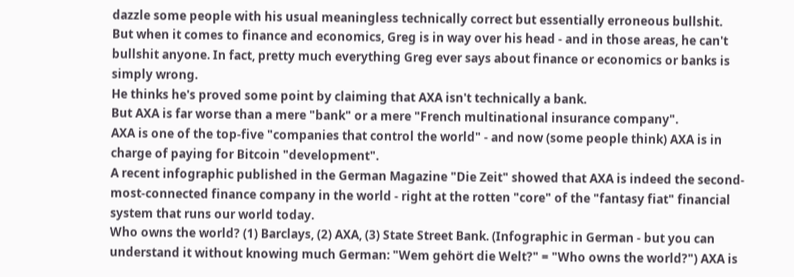dazzle some people with his usual meaningless technically correct but essentially erroneous bullshit.
But when it comes to finance and economics, Greg is in way over his head - and in those areas, he can't bullshit anyone. In fact, pretty much everything Greg ever says about finance or economics or banks is simply wrong.
He thinks he's proved some point by claiming that AXA isn't technically a bank.
But AXA is far worse than a mere "bank" or a mere "French multinational insurance company".
AXA is one of the top-five "companies that control the world" - and now (some people think) AXA is in charge of paying for Bitcoin "development".
A recent infographic published in the German Magazine "Die Zeit" showed that AXA is indeed the second-most-connected finance company in the world - right at the rotten "core" of the "fantasy fiat" financial system that runs our world today.
Who owns the world? (1) Barclays, (2) AXA, (3) State Street Bank. (Infographic in German - but you can understand it without knowing much German: "Wem gehört die Welt?" = "Who owns the world?") AXA is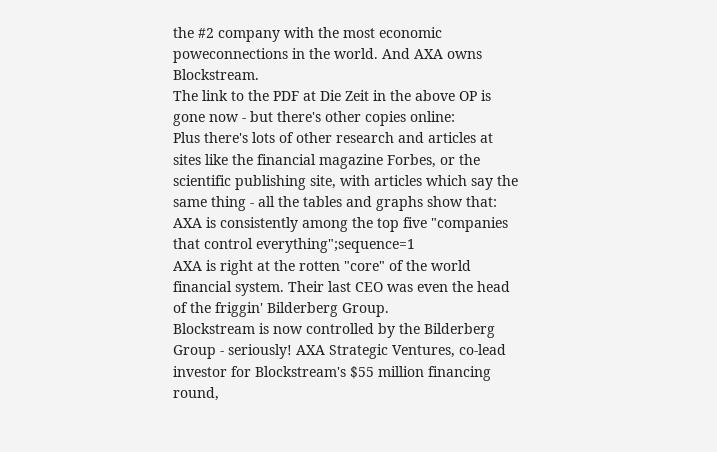the #2 company with the most economic poweconnections in the world. And AXA owns Blockstream.
The link to the PDF at Die Zeit in the above OP is gone now - but there's other copies online:
Plus there's lots of other research and articles at sites like the financial magazine Forbes, or the scientific publishing site, with articles which say the same thing - all the tables and graphs show that:
AXA is consistently among the top five "companies that control everything";sequence=1
AXA is right at the rotten "core" of the world financial system. Their last CEO was even the head of the friggin' Bilderberg Group.
Blockstream is now controlled by the Bilderberg Group - seriously! AXA Strategic Ventures, co-lead investor for Blockstream's $55 million financing round,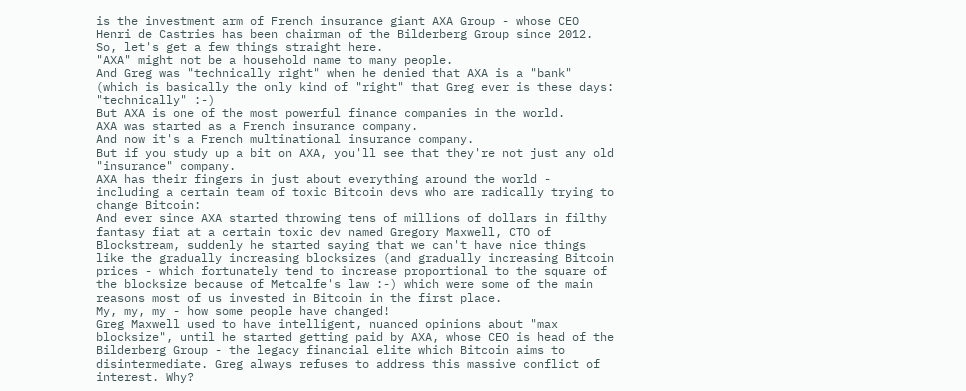is the investment arm of French insurance giant AXA Group - whose CEO Henri de Castries has been chairman of the Bilderberg Group since 2012.
So, let's get a few things straight here.
"AXA" might not be a household name to many people.
And Greg was "technically right" when he denied that AXA is a "bank" (which is basically the only kind of "right" that Greg ever is these days: "technically" :-)
But AXA is one of the most powerful finance companies in the world.
AXA was started as a French insurance company.
And now it's a French multinational insurance company.
But if you study up a bit on AXA, you'll see that they're not just any old "insurance" company.
AXA has their fingers in just about everything around the world - including a certain team of toxic Bitcoin devs who are radically trying to change Bitcoin:
And ever since AXA started throwing tens of millions of dollars in filthy fantasy fiat at a certain toxic dev named Gregory Maxwell, CTO of Blockstream, suddenly he started saying that we can't have nice things like the gradually increasing blocksizes (and gradually increasing Bitcoin prices - which fortunately tend to increase proportional to the square of the blocksize because of Metcalfe's law :-) which were some of the main reasons most of us invested in Bitcoin in the first place.
My, my, my - how some people have changed!
Greg Maxwell used to have intelligent, nuanced opinions about "max blocksize", until he started getting paid by AXA, whose CEO is head of the Bilderberg Group - the legacy financial elite which Bitcoin aims to disintermediate. Greg always refuses to address this massive conflict of interest. Why?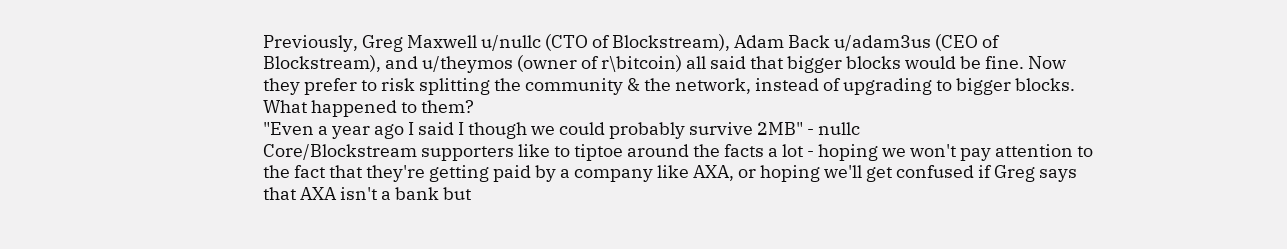Previously, Greg Maxwell u/nullc (CTO of Blockstream), Adam Back u/adam3us (CEO of Blockstream), and u/theymos (owner of r\bitcoin) all said that bigger blocks would be fine. Now they prefer to risk splitting the community & the network, instead of upgrading to bigger blocks. What happened to them?
"Even a year ago I said I though we could probably survive 2MB" - nullc
Core/Blockstream supporters like to tiptoe around the facts a lot - hoping we won't pay attention to the fact that they're getting paid by a company like AXA, or hoping we'll get confused if Greg says that AXA isn't a bank but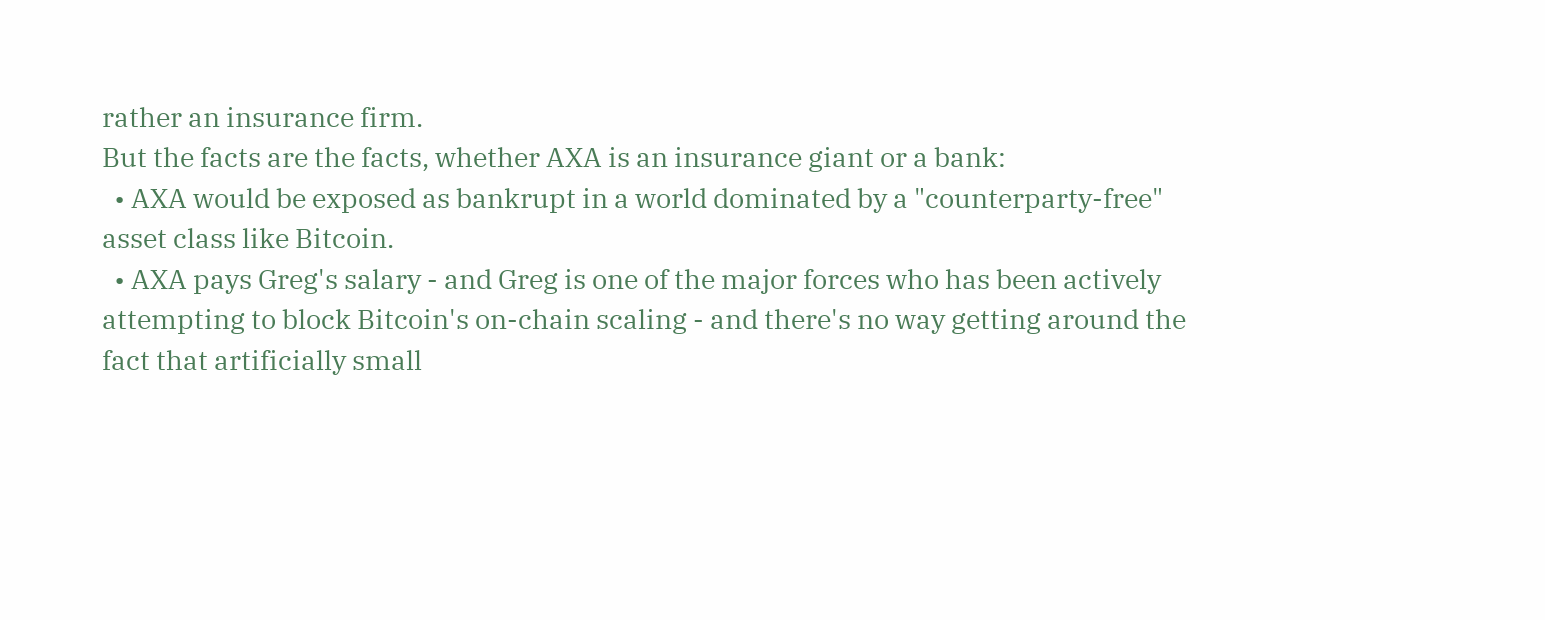rather an insurance firm.
But the facts are the facts, whether AXA is an insurance giant or a bank:
  • AXA would be exposed as bankrupt in a world dominated by a "counterparty-free" asset class like Bitcoin.
  • AXA pays Greg's salary - and Greg is one of the major forces who has been actively attempting to block Bitcoin's on-chain scaling - and there's no way getting around the fact that artificially small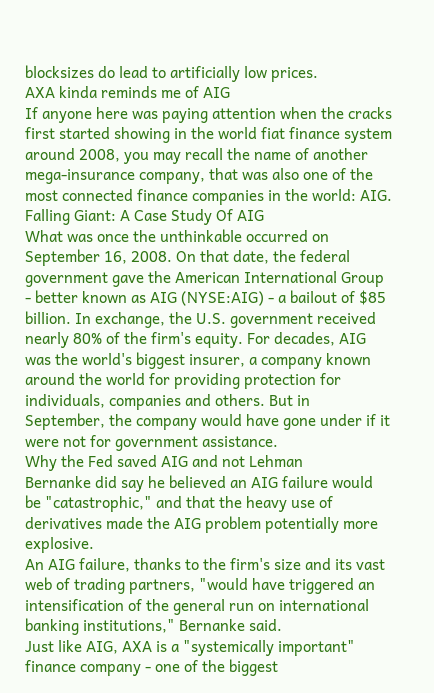blocksizes do lead to artificially low prices.
AXA kinda reminds me of AIG
If anyone here was paying attention when the cracks first started showing in the world fiat finance system around 2008, you may recall the name of another mega-insurance company, that was also one of the most connected finance companies in the world: AIG.
Falling Giant: A Case Study Of AIG
What was once the unthinkable occurred on September 16, 2008. On that date, the federal government gave the American International Group - better known as AIG (NYSE:AIG) - a bailout of $85 billion. In exchange, the U.S. government received nearly 80% of the firm's equity. For decades, AIG was the world's biggest insurer, a company known around the world for providing protection for individuals, companies and others. But in September, the company would have gone under if it were not for government assistance.
Why the Fed saved AIG and not Lehman
Bernanke did say he believed an AIG failure would be "catastrophic," and that the heavy use of derivatives made the AIG problem potentially more explosive.
An AIG failure, thanks to the firm's size and its vast web of trading partners, "would have triggered an intensification of the general run on international banking institutions," Bernanke said.
Just like AIG, AXA is a "systemically important" finance company - one of the biggest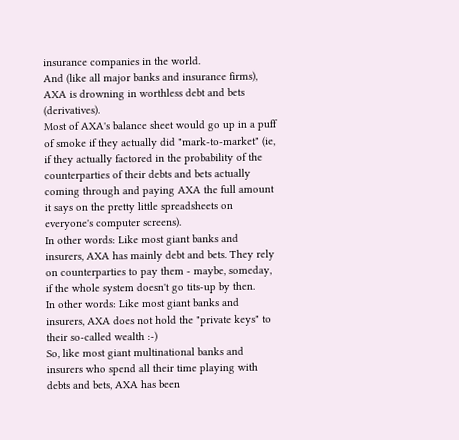insurance companies in the world.
And (like all major banks and insurance firms), AXA is drowning in worthless debt and bets (derivatives).
Most of AXA's balance sheet would go up in a puff of smoke if they actually did "mark-to-market" (ie, if they actually factored in the probability of the counterparties of their debts and bets actually coming through and paying AXA the full amount it says on the pretty little spreadsheets on everyone's computer screens).
In other words: Like most giant banks and insurers, AXA has mainly debt and bets. They rely on counterparties to pay them - maybe, someday, if the whole system doesn't go tits-up by then.
In other words: Like most giant banks and insurers, AXA does not hold the "private keys" to their so-called wealth :-)
So, like most giant multinational banks and insurers who spend all their time playing with debts and bets, AXA has been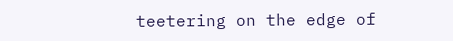teetering on the edge of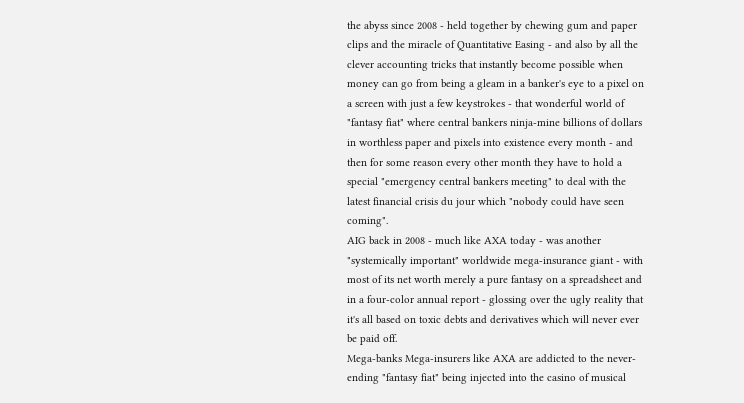the abyss since 2008 - held together by chewing gum and paper clips and the miracle of Quantitative Easing - and also by all the clever accounting tricks that instantly become possible when money can go from being a gleam in a banker's eye to a pixel on a screen with just a few keystrokes - that wonderful world of "fantasy fiat" where central bankers ninja-mine billions of dollars in worthless paper and pixels into existence every month - and then for some reason every other month they have to hold a special "emergency central bankers meeting" to deal with the latest financial crisis du jour which "nobody could have seen coming".
AIG back in 2008 - much like AXA today - was another "systemically important" worldwide mega-insurance giant - with most of its net worth merely a pure fantasy on a spreadsheet and in a four-color annual report - glossing over the ugly reality that it's all based on toxic debts and derivatives which will never ever be paid off.
Mega-banks Mega-insurers like AXA are addicted to the never-ending "fantasy fiat" being injected into the casino of musical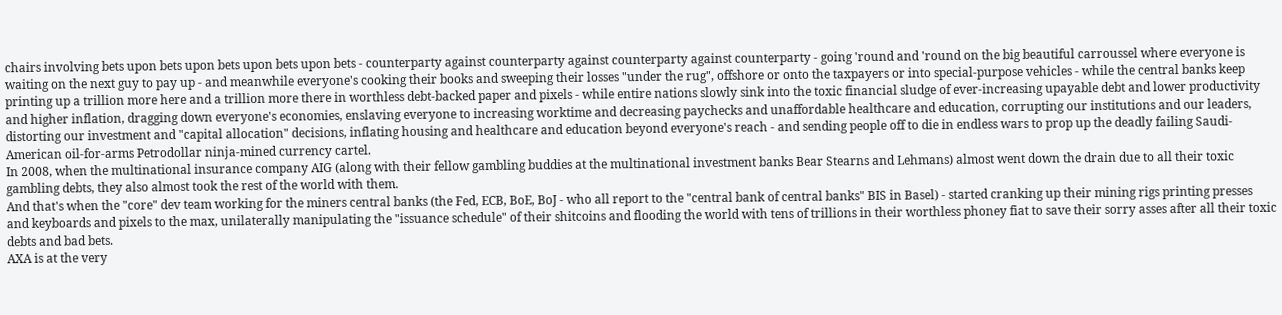chairs involving bets upon bets upon bets upon bets upon bets - counterparty against counterparty against counterparty against counterparty - going 'round and 'round on the big beautiful carroussel where everyone is waiting on the next guy to pay up - and meanwhile everyone's cooking their books and sweeping their losses "under the rug", offshore or onto the taxpayers or into special-purpose vehicles - while the central banks keep printing up a trillion more here and a trillion more there in worthless debt-backed paper and pixels - while entire nations slowly sink into the toxic financial sludge of ever-increasing upayable debt and lower productivity and higher inflation, dragging down everyone's economies, enslaving everyone to increasing worktime and decreasing paychecks and unaffordable healthcare and education, corrupting our institutions and our leaders, distorting our investment and "capital allocation" decisions, inflating housing and healthcare and education beyond everyone's reach - and sending people off to die in endless wars to prop up the deadly failing Saudi-American oil-for-arms Petrodollar ninja-mined currency cartel.
In 2008, when the multinational insurance company AIG (along with their fellow gambling buddies at the multinational investment banks Bear Stearns and Lehmans) almost went down the drain due to all their toxic gambling debts, they also almost took the rest of the world with them.
And that's when the "core" dev team working for the miners central banks (the Fed, ECB, BoE, BoJ - who all report to the "central bank of central banks" BIS in Basel) - started cranking up their mining rigs printing presses and keyboards and pixels to the max, unilaterally manipulating the "issuance schedule" of their shitcoins and flooding the world with tens of trillions in their worthless phoney fiat to save their sorry asses after all their toxic debts and bad bets.
AXA is at the very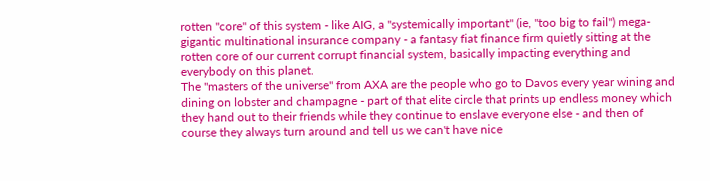rotten "core" of this system - like AIG, a "systemically important" (ie, "too big to fail") mega-gigantic multinational insurance company - a fantasy fiat finance firm quietly sitting at the rotten core of our current corrupt financial system, basically impacting everything and everybody on this planet.
The "masters of the universe" from AXA are the people who go to Davos every year wining and dining on lobster and champagne - part of that elite circle that prints up endless money which they hand out to their friends while they continue to enslave everyone else - and then of course they always turn around and tell us we can't have nice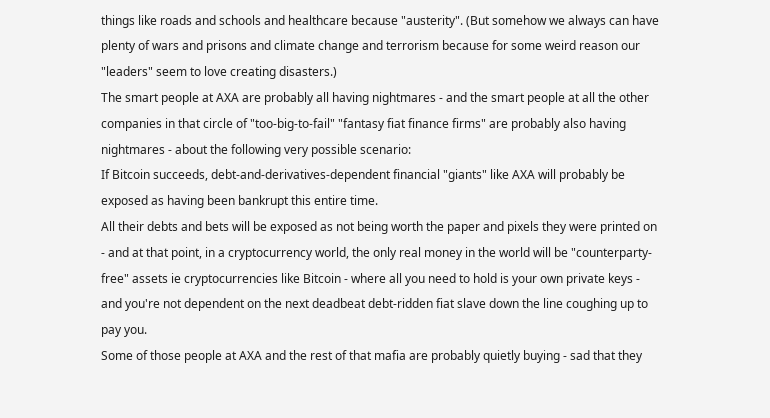things like roads and schools and healthcare because "austerity". (But somehow we always can have plenty of wars and prisons and climate change and terrorism because for some weird reason our "leaders" seem to love creating disasters.)
The smart people at AXA are probably all having nightmares - and the smart people at all the other companies in that circle of "too-big-to-fail" "fantasy fiat finance firms" are probably also having nightmares - about the following very possible scenario:
If Bitcoin succeeds, debt-and-derivatives-dependent financial "giants" like AXA will probably be exposed as having been bankrupt this entire time.
All their debts and bets will be exposed as not being worth the paper and pixels they were printed on - and at that point, in a cryptocurrency world, the only real money in the world will be "counterparty-free" assets ie cryptocurrencies like Bitcoin - where all you need to hold is your own private keys - and you're not dependent on the next deadbeat debt-ridden fiat slave down the line coughing up to pay you.
Some of those people at AXA and the rest of that mafia are probably quietly buying - sad that they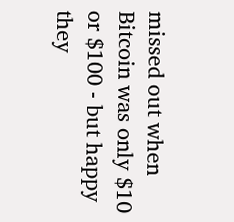missed out when Bitcoin was only $10 or $100 - but happy they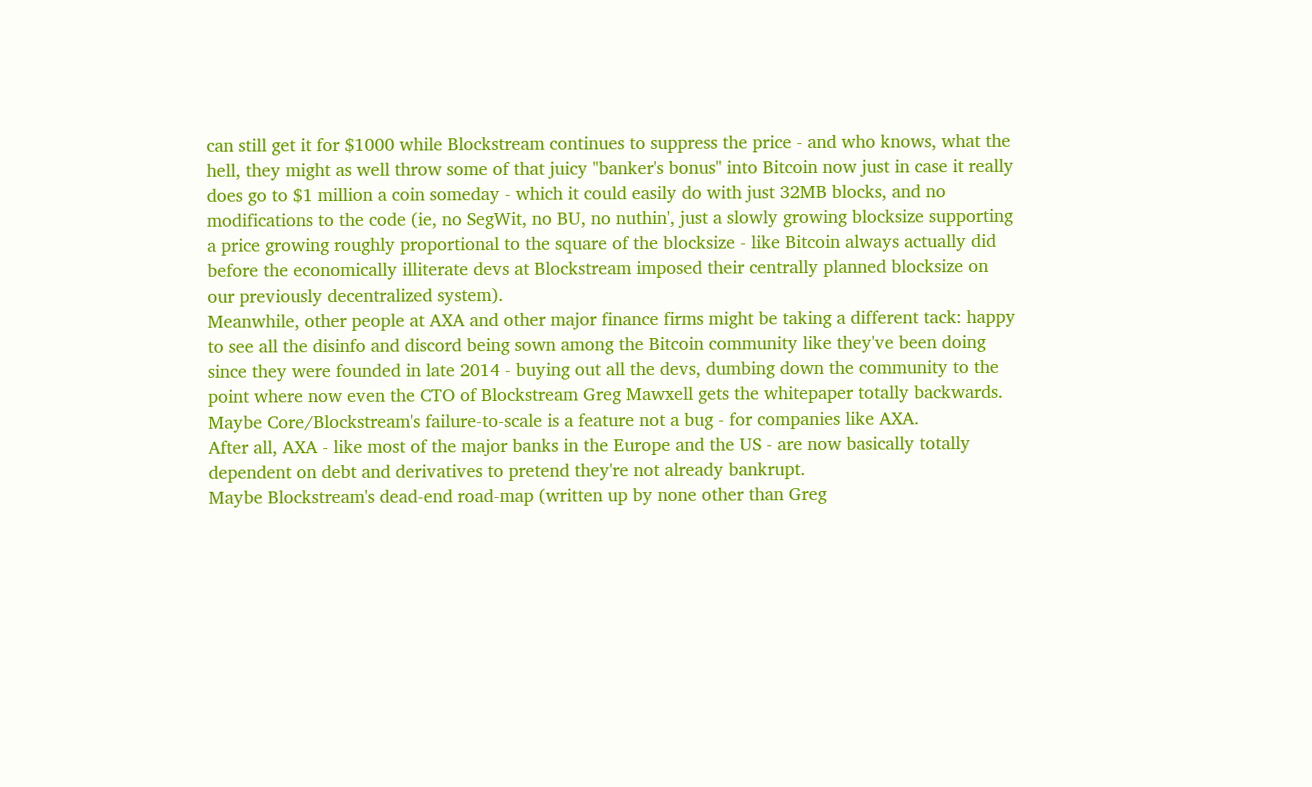can still get it for $1000 while Blockstream continues to suppress the price - and who knows, what the hell, they might as well throw some of that juicy "banker's bonus" into Bitcoin now just in case it really does go to $1 million a coin someday - which it could easily do with just 32MB blocks, and no modifications to the code (ie, no SegWit, no BU, no nuthin', just a slowly growing blocksize supporting a price growing roughly proportional to the square of the blocksize - like Bitcoin always actually did before the economically illiterate devs at Blockstream imposed their centrally planned blocksize on our previously decentralized system).
Meanwhile, other people at AXA and other major finance firms might be taking a different tack: happy to see all the disinfo and discord being sown among the Bitcoin community like they've been doing since they were founded in late 2014 - buying out all the devs, dumbing down the community to the point where now even the CTO of Blockstream Greg Mawxell gets the whitepaper totally backwards.
Maybe Core/Blockstream's failure-to-scale is a feature not a bug - for companies like AXA.
After all, AXA - like most of the major banks in the Europe and the US - are now basically totally dependent on debt and derivatives to pretend they're not already bankrupt.
Maybe Blockstream's dead-end road-map (written up by none other than Greg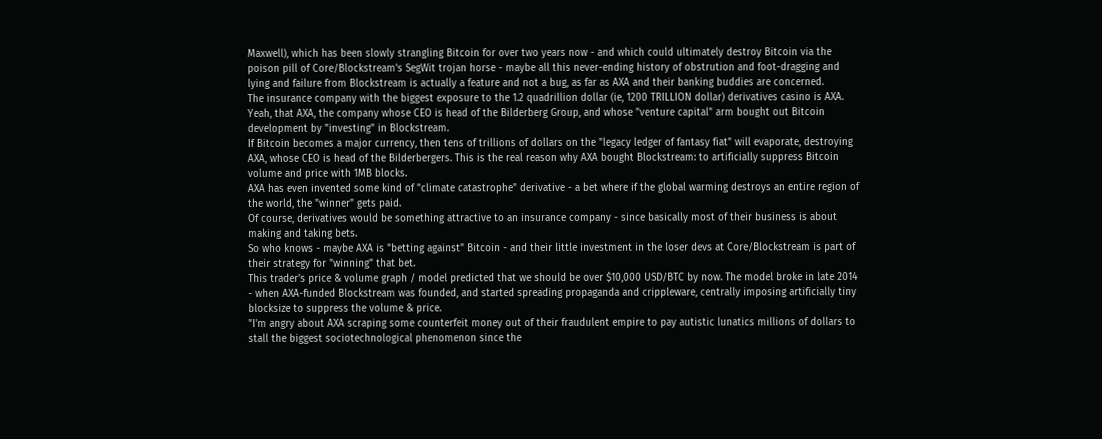Maxwell), which has been slowly strangling Bitcoin for over two years now - and which could ultimately destroy Bitcoin via the poison pill of Core/Blockstream's SegWit trojan horse - maybe all this never-ending history of obstrution and foot-dragging and lying and failure from Blockstream is actually a feature and not a bug, as far as AXA and their banking buddies are concerned.
The insurance company with the biggest exposure to the 1.2 quadrillion dollar (ie, 1200 TRILLION dollar) derivatives casino is AXA. Yeah, that AXA, the company whose CEO is head of the Bilderberg Group, and whose "venture capital" arm bought out Bitcoin development by "investing" in Blockstream.
If Bitcoin becomes a major currency, then tens of trillions of dollars on the "legacy ledger of fantasy fiat" will evaporate, destroying AXA, whose CEO is head of the Bilderbergers. This is the real reason why AXA bought Blockstream: to artificially suppress Bitcoin volume and price with 1MB blocks.
AXA has even invented some kind of "climate catastrophe" derivative - a bet where if the global warming destroys an entire region of the world, the "winner" gets paid.
Of course, derivatives would be something attractive to an insurance company - since basically most of their business is about making and taking bets.
So who knows - maybe AXA is "betting against" Bitcoin - and their little investment in the loser devs at Core/Blockstream is part of their strategy for "winning" that bet.
This trader's price & volume graph / model predicted that we should be over $10,000 USD/BTC by now. The model broke in late 2014 - when AXA-funded Blockstream was founded, and started spreading propaganda and crippleware, centrally imposing artificially tiny blocksize to suppress the volume & price.
"I'm angry about AXA scraping some counterfeit money out of their fraudulent empire to pay autistic lunatics millions of dollars to stall the biggest sociotechnological phenomenon since the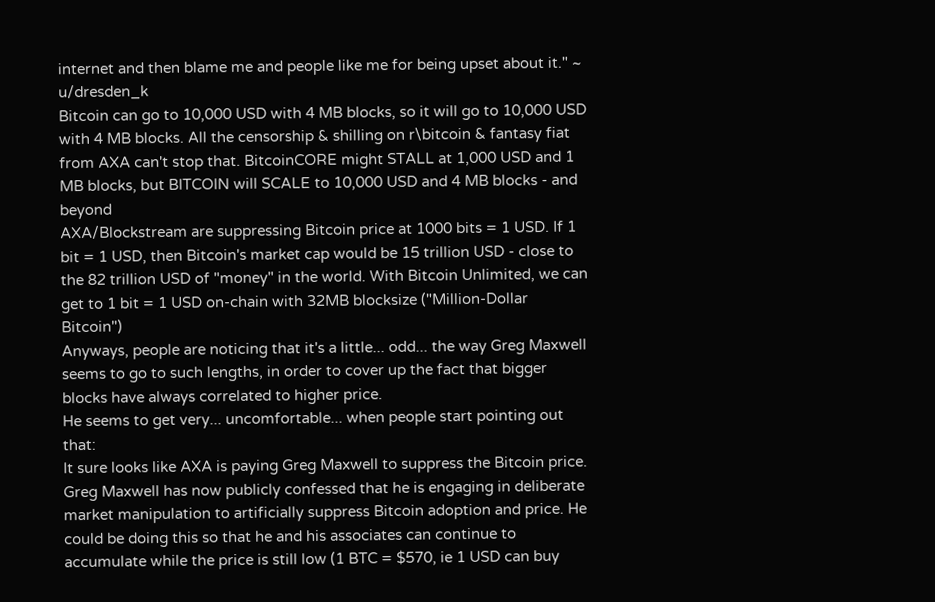internet and then blame me and people like me for being upset about it." ~ u/dresden_k
Bitcoin can go to 10,000 USD with 4 MB blocks, so it will go to 10,000 USD with 4 MB blocks. All the censorship & shilling on r\bitcoin & fantasy fiat from AXA can't stop that. BitcoinCORE might STALL at 1,000 USD and 1 MB blocks, but BITCOIN will SCALE to 10,000 USD and 4 MB blocks - and beyond
AXA/Blockstream are suppressing Bitcoin price at 1000 bits = 1 USD. If 1 bit = 1 USD, then Bitcoin's market cap would be 15 trillion USD - close to the 82 trillion USD of "money" in the world. With Bitcoin Unlimited, we can get to 1 bit = 1 USD on-chain with 32MB blocksize ("Million-Dollar Bitcoin")
Anyways, people are noticing that it's a little... odd... the way Greg Maxwell seems to go to such lengths, in order to cover up the fact that bigger blocks have always correlated to higher price.
He seems to get very... uncomfortable... when people start pointing out that:
It sure looks like AXA is paying Greg Maxwell to suppress the Bitcoin price.
Greg Maxwell has now publicly confessed that he is engaging in deliberate market manipulation to artificially suppress Bitcoin adoption and price. He could be doing this so that he and his associates can continue to accumulate while the price is still low (1 BTC = $570, ie 1 USD can buy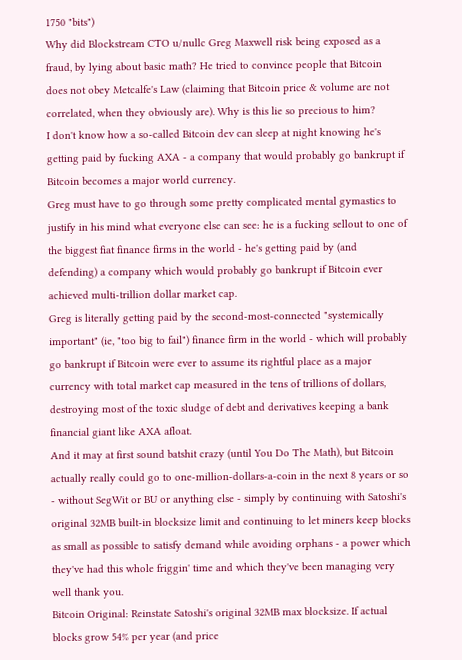1750 "bits")
Why did Blockstream CTO u/nullc Greg Maxwell risk being exposed as a fraud, by lying about basic math? He tried to convince people that Bitcoin does not obey Metcalfe's Law (claiming that Bitcoin price & volume are not correlated, when they obviously are). Why is this lie so precious to him?
I don't know how a so-called Bitcoin dev can sleep at night knowing he's getting paid by fucking AXA - a company that would probably go bankrupt if Bitcoin becomes a major world currency.
Greg must have to go through some pretty complicated mental gymastics to justify in his mind what everyone else can see: he is a fucking sellout to one of the biggest fiat finance firms in the world - he's getting paid by (and defending) a company which would probably go bankrupt if Bitcoin ever achieved multi-trillion dollar market cap.
Greg is literally getting paid by the second-most-connected "systemically important" (ie, "too big to fail") finance firm in the world - which will probably go bankrupt if Bitcoin were ever to assume its rightful place as a major currency with total market cap measured in the tens of trillions of dollars, destroying most of the toxic sludge of debt and derivatives keeping a bank financial giant like AXA afloat.
And it may at first sound batshit crazy (until You Do The Math), but Bitcoin actually really could go to one-million-dollars-a-coin in the next 8 years or so - without SegWit or BU or anything else - simply by continuing with Satoshi's original 32MB built-in blocksize limit and continuing to let miners keep blocks as small as possible to satisfy demand while avoiding orphans - a power which they've had this whole friggin' time and which they've been managing very well thank you.
Bitcoin Original: Reinstate Satoshi's original 32MB max blocksize. If actual blocks grow 54% per year (and price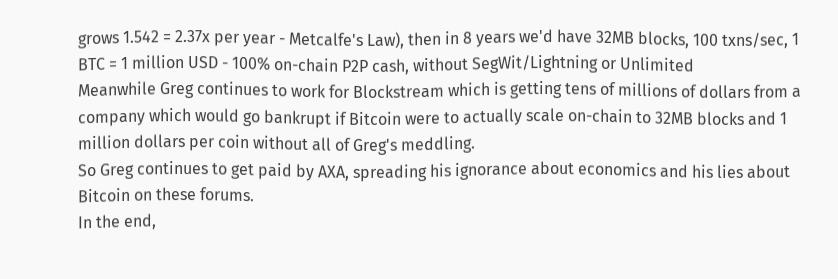grows 1.542 = 2.37x per year - Metcalfe's Law), then in 8 years we'd have 32MB blocks, 100 txns/sec, 1 BTC = 1 million USD - 100% on-chain P2P cash, without SegWit/Lightning or Unlimited
Meanwhile Greg continues to work for Blockstream which is getting tens of millions of dollars from a company which would go bankrupt if Bitcoin were to actually scale on-chain to 32MB blocks and 1 million dollars per coin without all of Greg's meddling.
So Greg continues to get paid by AXA, spreading his ignorance about economics and his lies about Bitcoin on these forums.
In the end,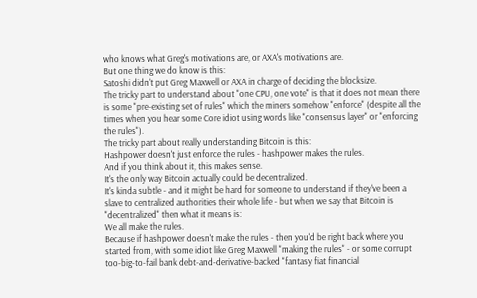who knows what Greg's motivations are, or AXA's motivations are.
But one thing we do know is this:
Satoshi didn't put Greg Maxwell or AXA in charge of deciding the blocksize.
The tricky part to understand about "one CPU, one vote" is that it does not mean there is some "pre-existing set of rules" which the miners somehow "enforce" (despite all the times when you hear some Core idiot using words like "consensus layer" or "enforcing the rules").
The tricky part about really understanding Bitcoin is this:
Hashpower doesn't just enforce the rules - hashpower makes the rules.
And if you think about it, this makes sense.
It's the only way Bitcoin actually could be decentralized.
It's kinda subtle - and it might be hard for someone to understand if they've been a slave to centralized authorities their whole life - but when we say that Bitcoin is "decentralized" then what it means is:
We all make the rules.
Because if hashpower doesn't make the rules - then you'd be right back where you started from, with some idiot like Greg Maxwell "making the rules" - or some corrupt too-big-to-fail bank debt-and-derivative-backed "fantasy fiat financial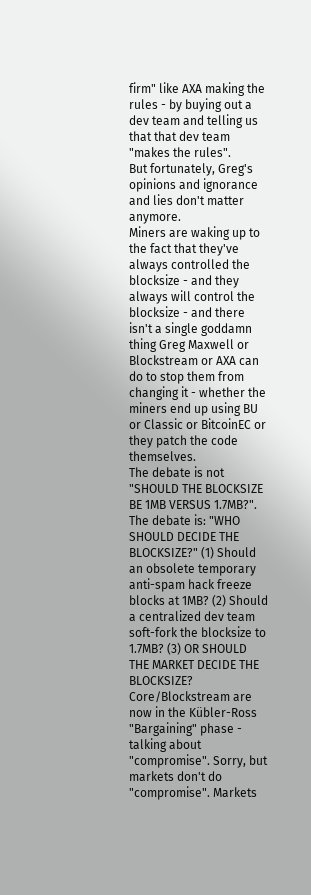firm" like AXA making the rules - by buying out a dev team and telling us that that dev team "makes the rules".
But fortunately, Greg's opinions and ignorance and lies don't matter anymore.
Miners are waking up to the fact that they've always controlled the blocksize - and they always will control the blocksize - and there isn't a single goddamn thing Greg Maxwell or Blockstream or AXA can do to stop them from changing it - whether the miners end up using BU or Classic or BitcoinEC or they patch the code themselves.
The debate is not "SHOULD THE BLOCKSIZE BE 1MB VERSUS 1.7MB?". The debate is: "WHO SHOULD DECIDE THE BLOCKSIZE?" (1) Should an obsolete temporary anti-spam hack freeze blocks at 1MB? (2) Should a centralized dev team soft-fork the blocksize to 1.7MB? (3) OR SHOULD THE MARKET DECIDE THE BLOCKSIZE?
Core/Blockstream are now in the Kübler-Ross "Bargaining" phase - talking about "compromise". Sorry, but markets don't do "compromise". Markets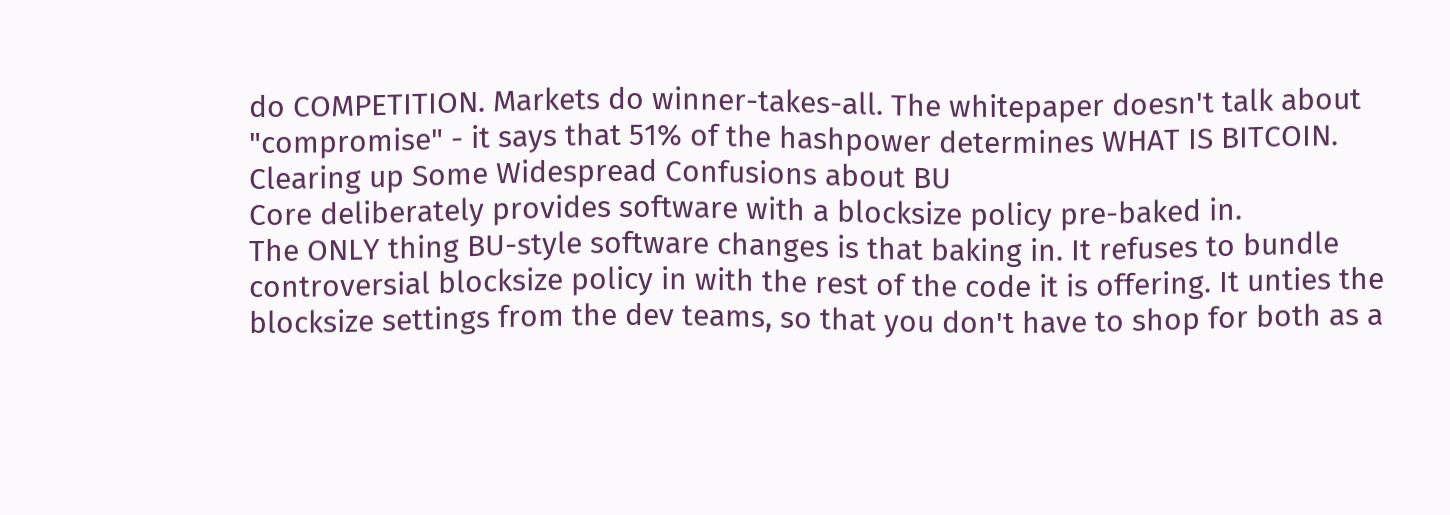do COMPETITION. Markets do winner-takes-all. The whitepaper doesn't talk about "compromise" - it says that 51% of the hashpower determines WHAT IS BITCOIN.
Clearing up Some Widespread Confusions about BU
Core deliberately provides software with a blocksize policy pre-baked in.
The ONLY thing BU-style software changes is that baking in. It refuses to bundle controversial blocksize policy in with the rest of the code it is offering. It unties the blocksize settings from the dev teams, so that you don't have to shop for both as a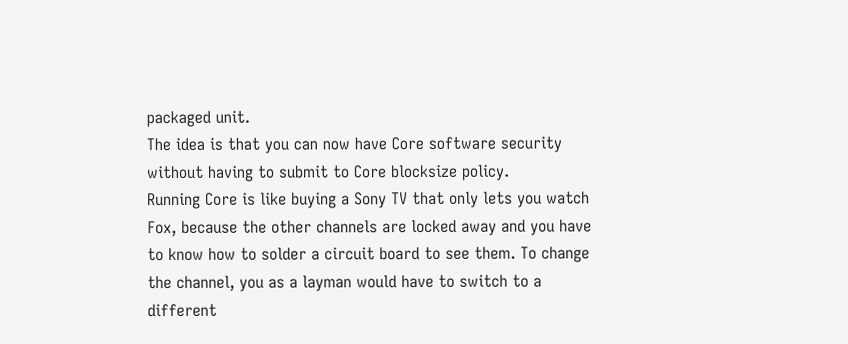packaged unit.
The idea is that you can now have Core software security without having to submit to Core blocksize policy.
Running Core is like buying a Sony TV that only lets you watch Fox, because the other channels are locked away and you have to know how to solder a circuit board to see them. To change the channel, you as a layman would have to switch to a different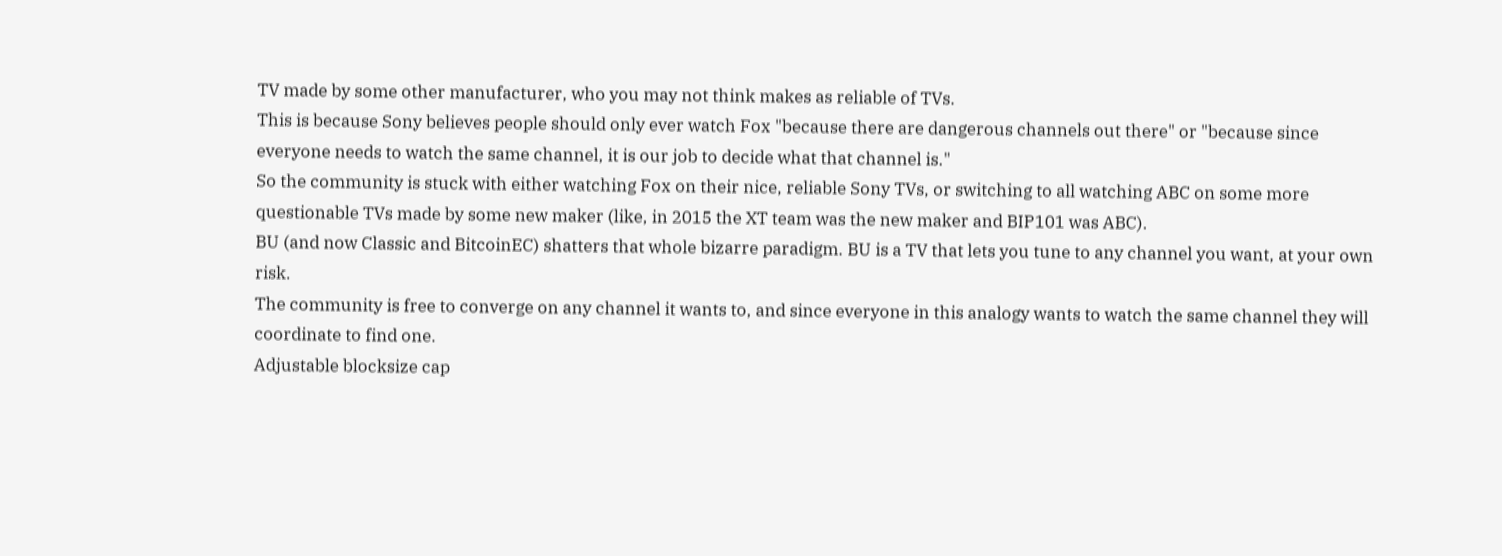TV made by some other manufacturer, who you may not think makes as reliable of TVs.
This is because Sony believes people should only ever watch Fox "because there are dangerous channels out there" or "because since everyone needs to watch the same channel, it is our job to decide what that channel is."
So the community is stuck with either watching Fox on their nice, reliable Sony TVs, or switching to all watching ABC on some more questionable TVs made by some new maker (like, in 2015 the XT team was the new maker and BIP101 was ABC).
BU (and now Classic and BitcoinEC) shatters that whole bizarre paradigm. BU is a TV that lets you tune to any channel you want, at your own risk.
The community is free to converge on any channel it wants to, and since everyone in this analogy wants to watch the same channel they will coordinate to find one.
Adjustable blocksize cap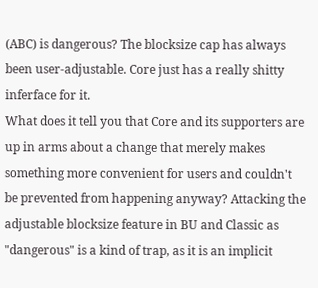(ABC) is dangerous? The blocksize cap has always been user-adjustable. Core just has a really shitty inferface for it.
What does it tell you that Core and its supporters are up in arms about a change that merely makes something more convenient for users and couldn't be prevented from happening anyway? Attacking the adjustable blocksize feature in BU and Classic as "dangerous" is a kind of trap, as it is an implicit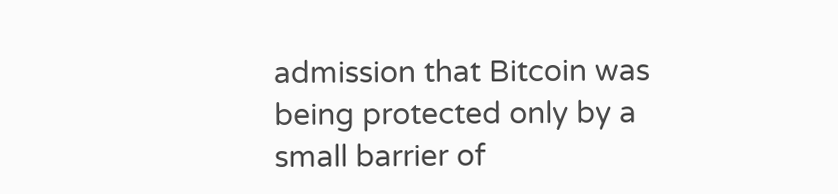admission that Bitcoin was being protected only by a small barrier of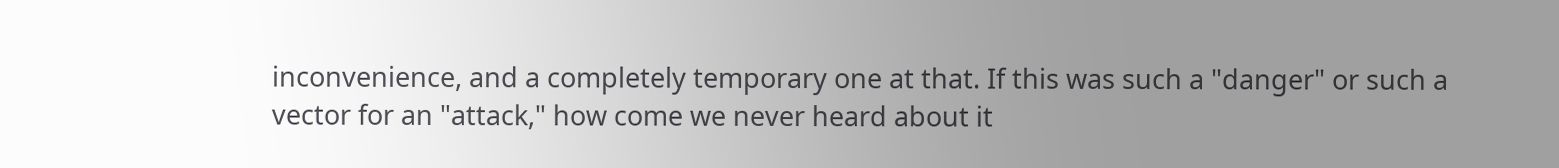inconvenience, and a completely temporary one at that. If this was such a "danger" or such a vector for an "attack," how come we never heard about it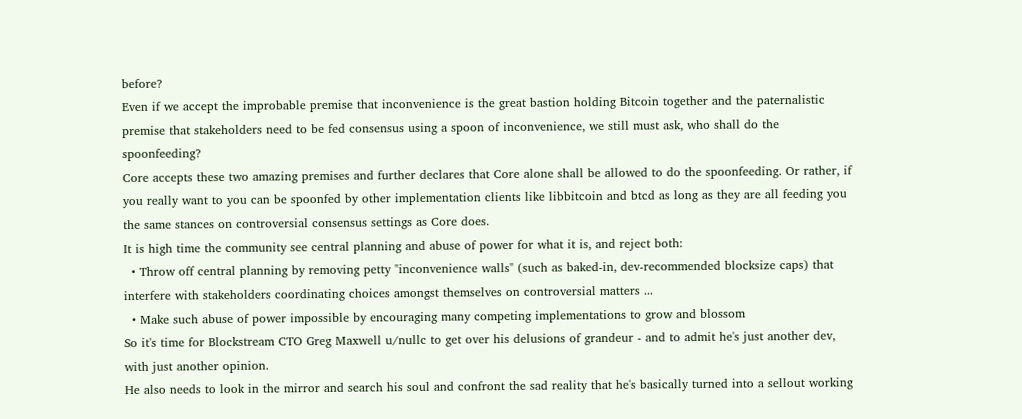before?
Even if we accept the improbable premise that inconvenience is the great bastion holding Bitcoin together and the paternalistic premise that stakeholders need to be fed consensus using a spoon of inconvenience, we still must ask, who shall do the spoonfeeding?
Core accepts these two amazing premises and further declares that Core alone shall be allowed to do the spoonfeeding. Or rather, if you really want to you can be spoonfed by other implementation clients like libbitcoin and btcd as long as they are all feeding you the same stances on controversial consensus settings as Core does.
It is high time the community see central planning and abuse of power for what it is, and reject both:
  • Throw off central planning by removing petty "inconvenience walls" (such as baked-in, dev-recommended blocksize caps) that interfere with stakeholders coordinating choices amongst themselves on controversial matters ...
  • Make such abuse of power impossible by encouraging many competing implementations to grow and blossom
So it's time for Blockstream CTO Greg Maxwell u/nullc to get over his delusions of grandeur - and to admit he's just another dev, with just another opinion.
He also needs to look in the mirror and search his soul and confront the sad reality that he's basically turned into a sellout working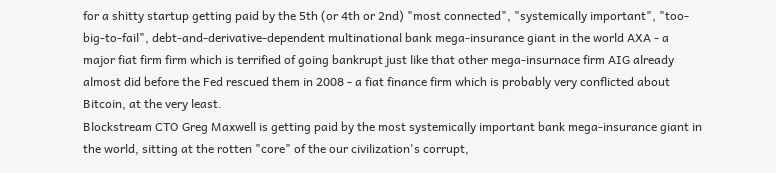for a shitty startup getting paid by the 5th (or 4th or 2nd) "most connected", "systemically important", "too-big-to-fail", debt-and-derivative-dependent multinational bank mega-insurance giant in the world AXA - a major fiat firm firm which is terrified of going bankrupt just like that other mega-insurnace firm AIG already almost did before the Fed rescued them in 2008 - a fiat finance firm which is probably very conflicted about Bitcoin, at the very least.
Blockstream CTO Greg Maxwell is getting paid by the most systemically important bank mega-insurance giant in the world, sitting at the rotten "core" of the our civilization's corrupt,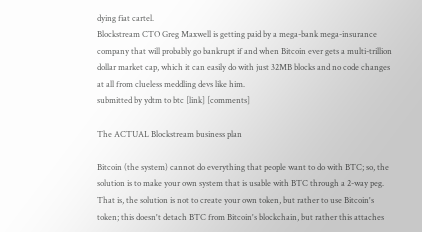dying fiat cartel.
Blockstream CTO Greg Maxwell is getting paid by a mega-bank mega-insurance company that will probably go bankrupt if and when Bitcoin ever gets a multi-trillion dollar market cap, which it can easily do with just 32MB blocks and no code changes at all from clueless meddling devs like him.
submitted by ydtm to btc [link] [comments]

The ACTUAL Blockstream business plan

Bitcoin (the system) cannot do everything that people want to do with BTC; so, the solution is to make your own system that is usable with BTC through a 2-way peg.
That is, the solution is not to create your own token, but rather to use Bitcoin's token; this doesn't detach BTC from Bitcoin's blockchain, but rather this attaches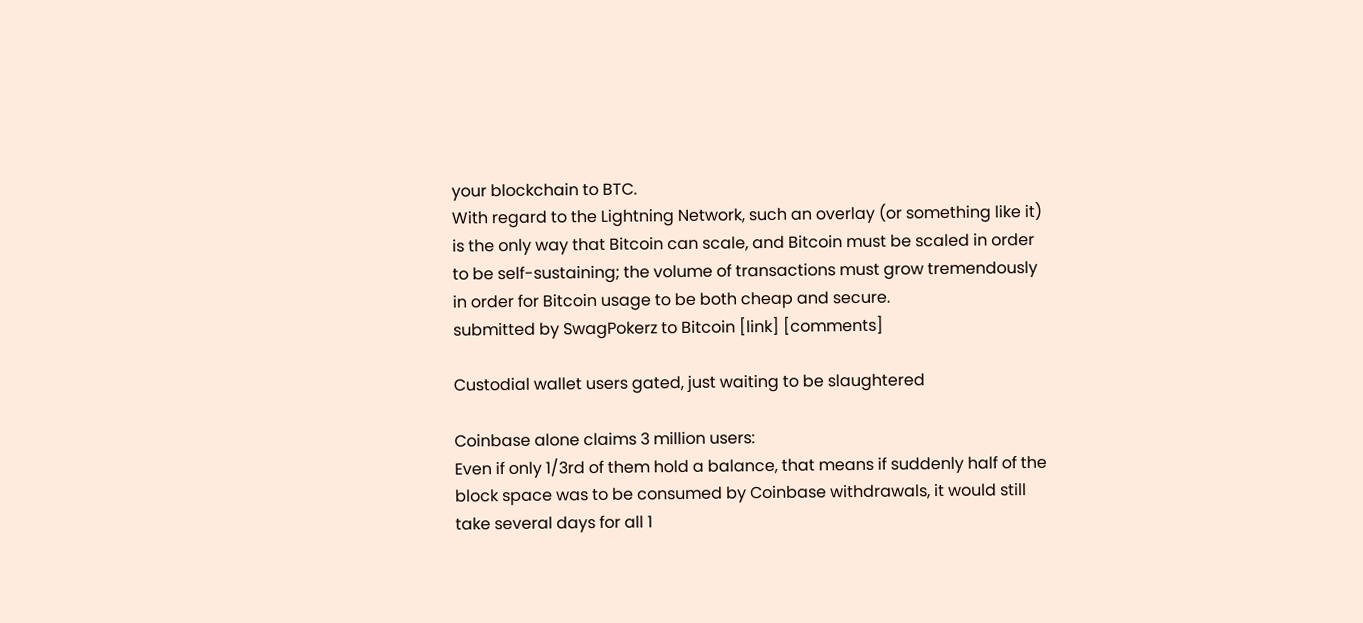your blockchain to BTC.
With regard to the Lightning Network, such an overlay (or something like it) is the only way that Bitcoin can scale, and Bitcoin must be scaled in order to be self-sustaining; the volume of transactions must grow tremendously in order for Bitcoin usage to be both cheap and secure.
submitted by SwagPokerz to Bitcoin [link] [comments]

Custodial wallet users gated, just waiting to be slaughtered

Coinbase alone claims 3 million users:
Even if only 1/3rd of them hold a balance, that means if suddenly half of the block space was to be consumed by Coinbase withdrawals, it would still take several days for all 1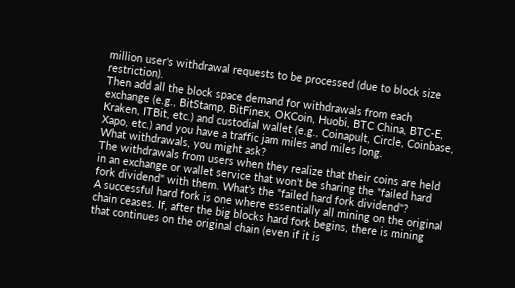million user's withdrawal requests to be processed (due to block size restriction).
Then add all the block space demand for withdrawals from each exchange (e.g., BitStamp, BitFinex, OKCoin, Huobi, BTC China, BTC-E, Kraken, ITBit, etc.) and custodial wallet (e.g., Coinapult, Circle, Coinbase, Xapo, etc.) and you have a traffic jam miles and miles long.
What withdrawals, you might ask?
The withdrawals from users when they realize that their coins are held in an exchange or wallet service that won't be sharing the "failed hard fork dividend" with them. What's the "failed hard fork dividend"?
A successful hard fork is one where essentially all mining on the original chain ceases. If, after the big blocks hard fork begins, there is mining that continues on the original chain (even if it is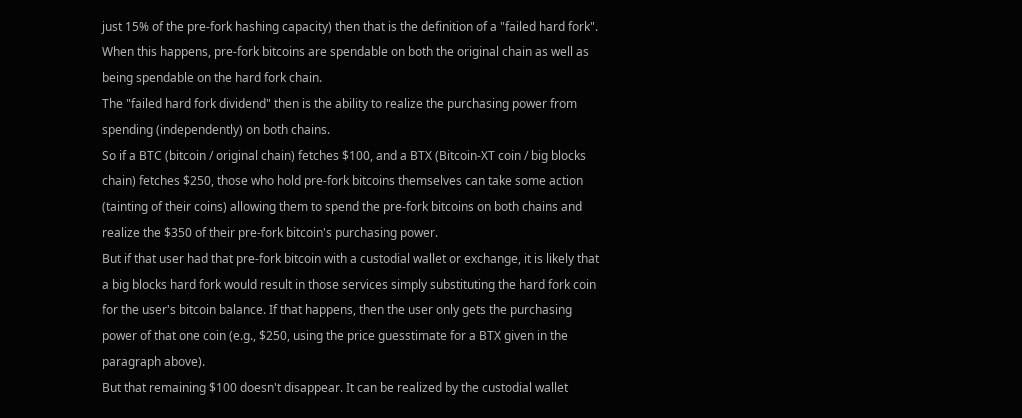just 15% of the pre-fork hashing capacity) then that is the definition of a "failed hard fork". When this happens, pre-fork bitcoins are spendable on both the original chain as well as being spendable on the hard fork chain.
The "failed hard fork dividend" then is the ability to realize the purchasing power from spending (independently) on both chains.
So if a BTC (bitcoin / original chain) fetches $100, and a BTX (Bitcoin-XT coin / big blocks chain) fetches $250, those who hold pre-fork bitcoins themselves can take some action (tainting of their coins) allowing them to spend the pre-fork bitcoins on both chains and realize the $350 of their pre-fork bitcoin's purchasing power.
But if that user had that pre-fork bitcoin with a custodial wallet or exchange, it is likely that a big blocks hard fork would result in those services simply substituting the hard fork coin for the user's bitcoin balance. If that happens, then the user only gets the purchasing power of that one coin (e.g., $250, using the price guesstimate for a BTX given in the paragraph above).
But that remaining $100 doesn't disappear. It can be realized by the custodial wallet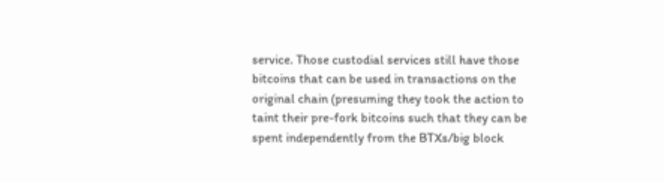service. Those custodial services still have those bitcoins that can be used in transactions on the original chain (presuming they took the action to taint their pre-fork bitcoins such that they can be spent independently from the BTXs/big block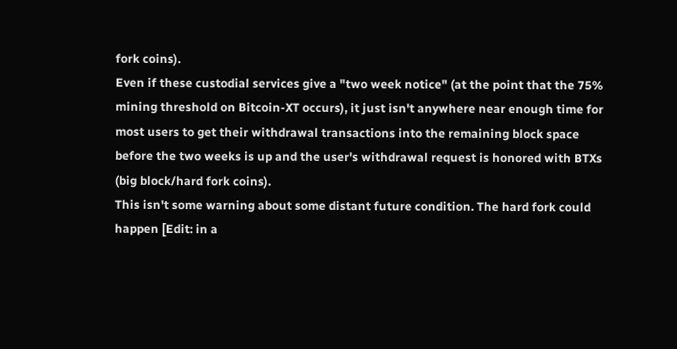fork coins).
Even if these custodial services give a "two week notice" (at the point that the 75% mining threshold on Bitcoin-XT occurs), it just isn't anywhere near enough time for most users to get their withdrawal transactions into the remaining block space before the two weeks is up and the user's withdrawal request is honored with BTXs (big block/hard fork coins).
This isn't some warning about some distant future condition. The hard fork could happen [Edit: in a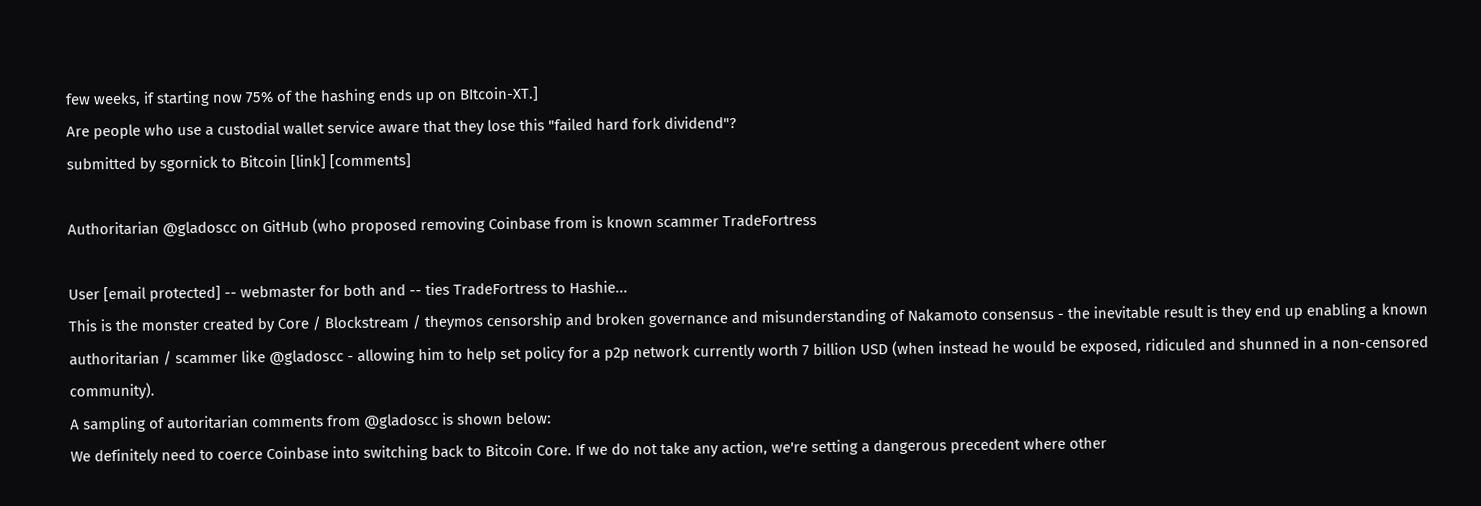few weeks, if starting now 75% of the hashing ends up on BItcoin-XT.]
Are people who use a custodial wallet service aware that they lose this "failed hard fork dividend"?
submitted by sgornick to Bitcoin [link] [comments]

Authoritarian @gladoscc on GitHub (who proposed removing Coinbase from is known scammer TradeFortress

User [email protected] -- webmaster for both and -- ties TradeFortress to Hashie...
This is the monster created by Core / Blockstream / theymos censorship and broken governance and misunderstanding of Nakamoto consensus - the inevitable result is they end up enabling a known authoritarian / scammer like @gladoscc - allowing him to help set policy for a p2p network currently worth 7 billion USD (when instead he would be exposed, ridiculed and shunned in a non-censored community).
A sampling of autoritarian comments from @gladoscc is shown below:
We definitely need to coerce Coinbase into switching back to Bitcoin Core. If we do not take any action, we're setting a dangerous precedent where other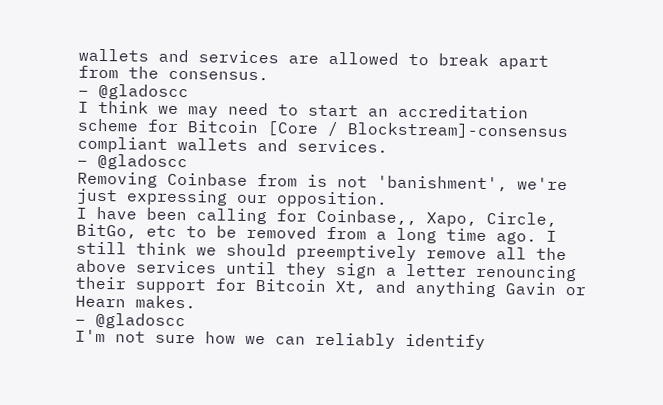wallets and services are allowed to break apart from the consensus.
– @gladoscc
I think we may need to start an accreditation scheme for Bitcoin [Core / Blockstream]-consensus compliant wallets and services.
– @gladoscc
Removing Coinbase from is not 'banishment', we're just expressing our opposition.
I have been calling for Coinbase,, Xapo, Circle, BitGo, etc to be removed from a long time ago. I still think we should preemptively remove all the above services until they sign a letter renouncing their support for Bitcoin Xt, and anything Gavin or Hearn makes.
– @gladoscc
I'm not sure how we can reliably identify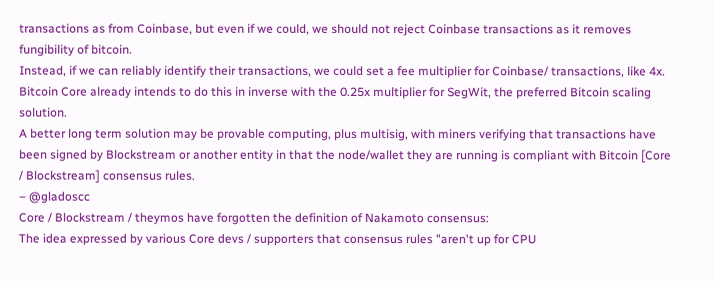transactions as from Coinbase, but even if we could, we should not reject Coinbase transactions as it removes fungibility of bitcoin.
Instead, if we can reliably identify their transactions, we could set a fee multiplier for Coinbase/ transactions, like 4x. Bitcoin Core already intends to do this in inverse with the 0.25x multiplier for SegWit, the preferred Bitcoin scaling solution.
A better long term solution may be provable computing, plus multisig, with miners verifying that transactions have been signed by Blockstream or another entity in that the node/wallet they are running is compliant with Bitcoin [Core / Blockstream] consensus rules.
– @gladoscc
Core / Blockstream / theymos have forgotten the definition of Nakamoto consensus:
The idea expressed by various Core devs / supporters that consensus rules "aren't up for CPU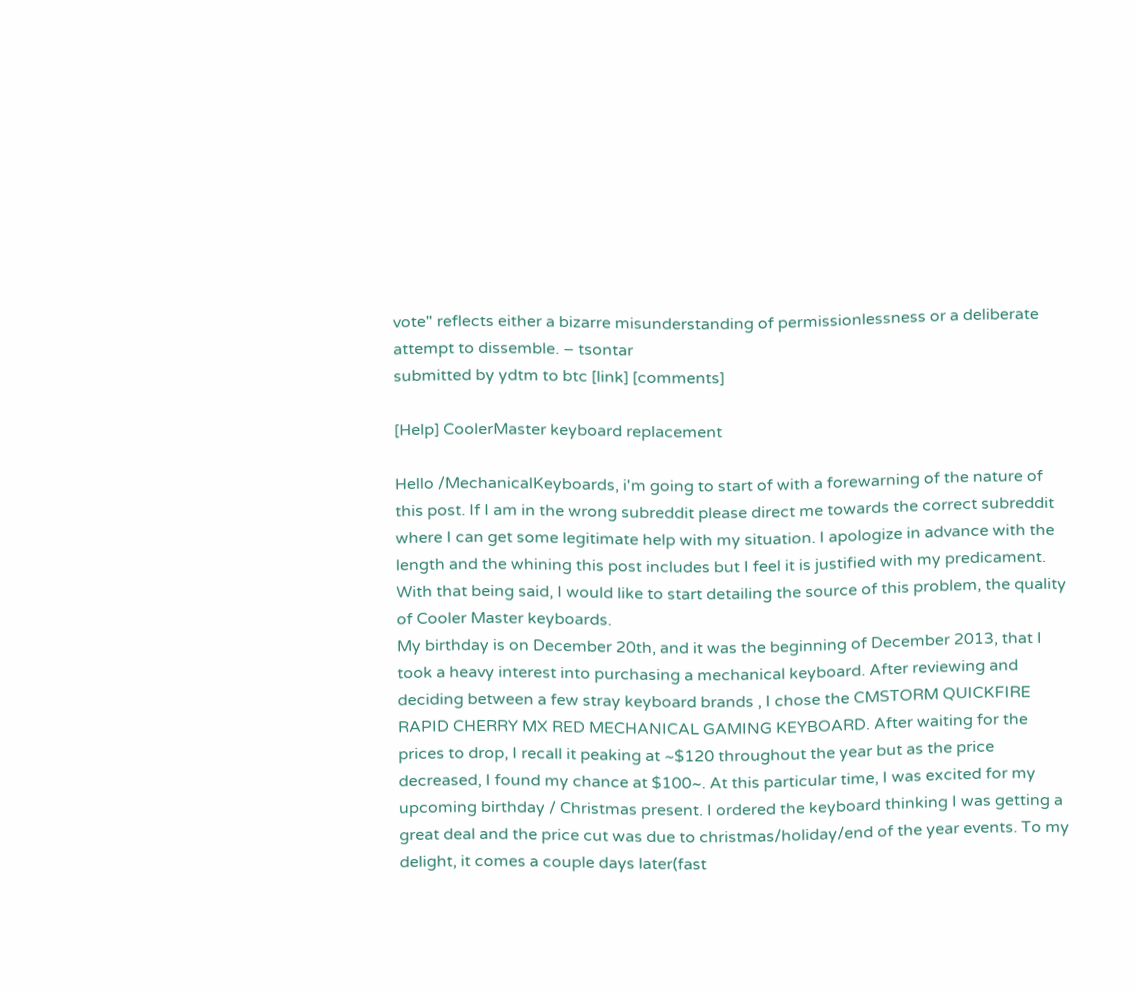vote" reflects either a bizarre misunderstanding of permissionlessness or a deliberate attempt to dissemble. – tsontar
submitted by ydtm to btc [link] [comments]

[Help] CoolerMaster keyboard replacement

Hello /MechanicalKeyboards, i'm going to start of with a forewarning of the nature of this post. If I am in the wrong subreddit please direct me towards the correct subreddit where I can get some legitimate help with my situation. I apologize in advance with the length and the whining this post includes but I feel it is justified with my predicament. With that being said, I would like to start detailing the source of this problem, the quality of Cooler Master keyboards.
My birthday is on December 20th, and it was the beginning of December 2013, that I took a heavy interest into purchasing a mechanical keyboard. After reviewing and deciding between a few stray keyboard brands , I chose the CMSTORM QUICKFIRE RAPID CHERRY MX RED MECHANICAL GAMING KEYBOARD. After waiting for the prices to drop, I recall it peaking at ~$120 throughout the year but as the price decreased, I found my chance at $100~. At this particular time, I was excited for my upcoming birthday / Christmas present. I ordered the keyboard thinking I was getting a great deal and the price cut was due to christmas/holiday/end of the year events. To my delight, it comes a couple days later(fast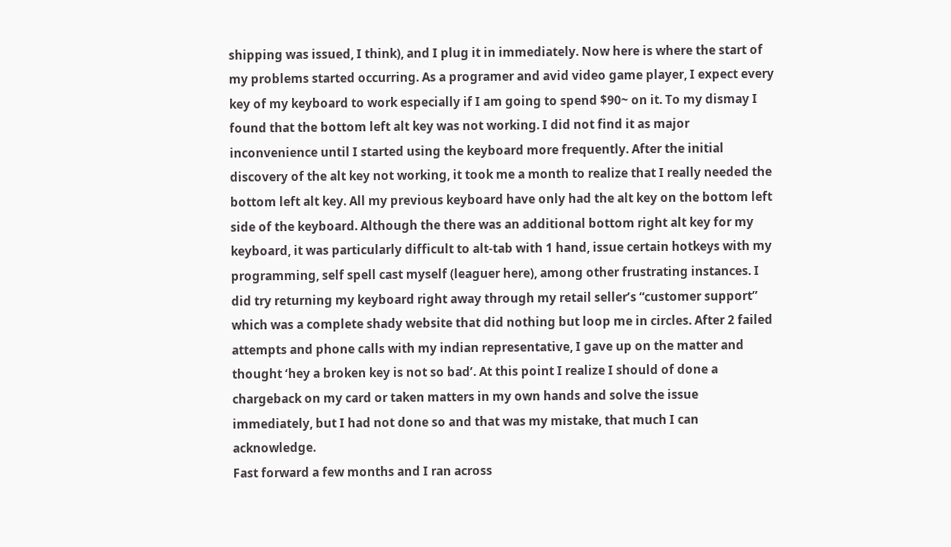shipping was issued, I think), and I plug it in immediately. Now here is where the start of my problems started occurring. As a programer and avid video game player, I expect every key of my keyboard to work especially if I am going to spend $90~ on it. To my dismay I found that the bottom left alt key was not working. I did not find it as major inconvenience until I started using the keyboard more frequently. After the initial discovery of the alt key not working, it took me a month to realize that I really needed the bottom left alt key. All my previous keyboard have only had the alt key on the bottom left side of the keyboard. Although the there was an additional bottom right alt key for my keyboard, it was particularly difficult to alt-tab with 1 hand, issue certain hotkeys with my programming, self spell cast myself (leaguer here), among other frustrating instances. I did try returning my keyboard right away through my retail seller’s “customer support” which was a complete shady website that did nothing but loop me in circles. After 2 failed attempts and phone calls with my indian representative, I gave up on the matter and thought ‘hey a broken key is not so bad’. At this point I realize I should of done a chargeback on my card or taken matters in my own hands and solve the issue immediately, but I had not done so and that was my mistake, that much I can acknowledge.
Fast forward a few months and I ran across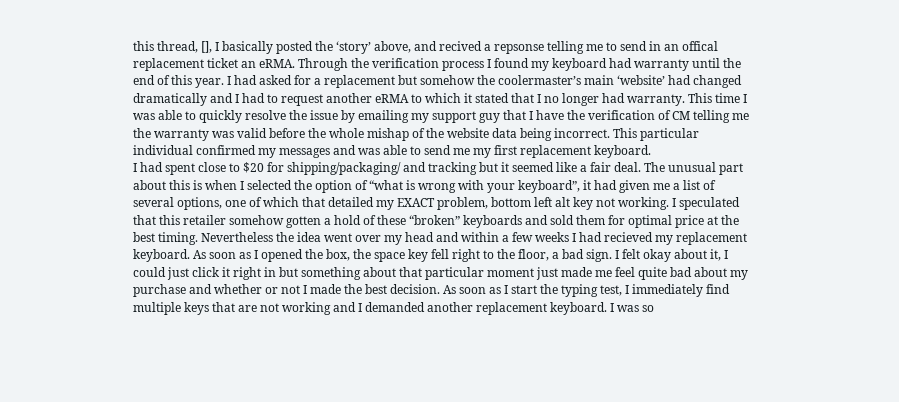this thread, [], I basically posted the ‘story’ above, and recived a repsonse telling me to send in an offical replacement ticket an eRMA. Through the verification process I found my keyboard had warranty until the end of this year. I had asked for a replacement but somehow the coolermaster’s main ‘website’ had changed dramatically and I had to request another eRMA to which it stated that I no longer had warranty. This time I was able to quickly resolve the issue by emailing my support guy that I have the verification of CM telling me the warranty was valid before the whole mishap of the website data being incorrect. This particular individual confirmed my messages and was able to send me my first replacement keyboard.
I had spent close to $20 for shipping/packaging/ and tracking but it seemed like a fair deal. The unusual part about this is when I selected the option of “what is wrong with your keyboard”, it had given me a list of several options, one of which that detailed my EXACT problem, bottom left alt key not working. I speculated that this retailer somehow gotten a hold of these “broken” keyboards and sold them for optimal price at the best timing. Nevertheless the idea went over my head and within a few weeks I had recieved my replacement keyboard. As soon as I opened the box, the space key fell right to the floor, a bad sign. I felt okay about it, I could just click it right in but something about that particular moment just made me feel quite bad about my purchase and whether or not I made the best decision. As soon as I start the typing test, I immediately find multiple keys that are not working and I demanded another replacement keyboard. I was so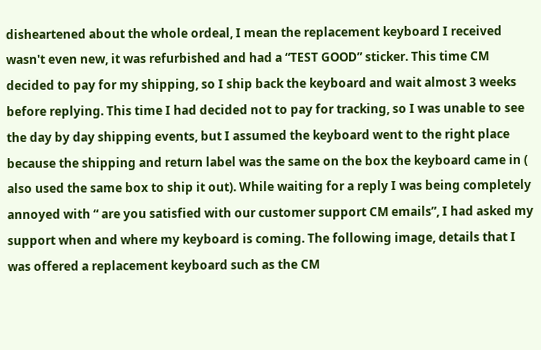disheartened about the whole ordeal, I mean the replacement keyboard I received wasn't even new, it was refurbished and had a “TEST GOOD” sticker. This time CM decided to pay for my shipping, so I ship back the keyboard and wait almost 3 weeks before replying. This time I had decided not to pay for tracking, so I was unable to see the day by day shipping events, but I assumed the keyboard went to the right place because the shipping and return label was the same on the box the keyboard came in ( also used the same box to ship it out). While waiting for a reply I was being completely annoyed with “ are you satisfied with our customer support CM emails”, I had asked my support when and where my keyboard is coming. The following image, details that I was offered a replacement keyboard such as the CM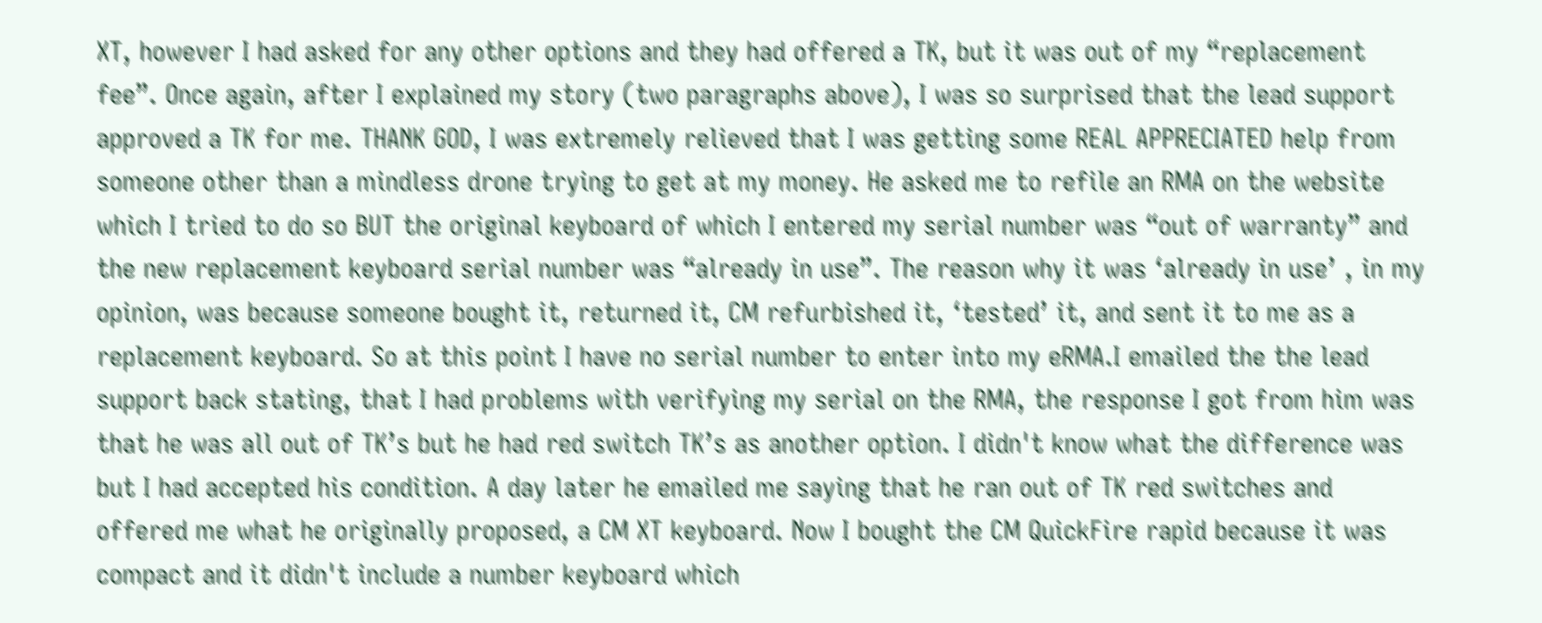XT, however I had asked for any other options and they had offered a TK, but it was out of my “replacement fee”. Once again, after I explained my story (two paragraphs above), I was so surprised that the lead support approved a TK for me. THANK GOD, I was extremely relieved that I was getting some REAL APPRECIATED help from someone other than a mindless drone trying to get at my money. He asked me to refile an RMA on the website which I tried to do so BUT the original keyboard of which I entered my serial number was “out of warranty” and the new replacement keyboard serial number was “already in use”. The reason why it was ‘already in use’ , in my opinion, was because someone bought it, returned it, CM refurbished it, ‘tested’ it, and sent it to me as a replacement keyboard. So at this point I have no serial number to enter into my eRMA.I emailed the the lead support back stating, that I had problems with verifying my serial on the RMA, the response I got from him was that he was all out of TK’s but he had red switch TK’s as another option. I didn't know what the difference was but I had accepted his condition. A day later he emailed me saying that he ran out of TK red switches and offered me what he originally proposed, a CM XT keyboard. Now I bought the CM QuickFire rapid because it was compact and it didn't include a number keyboard which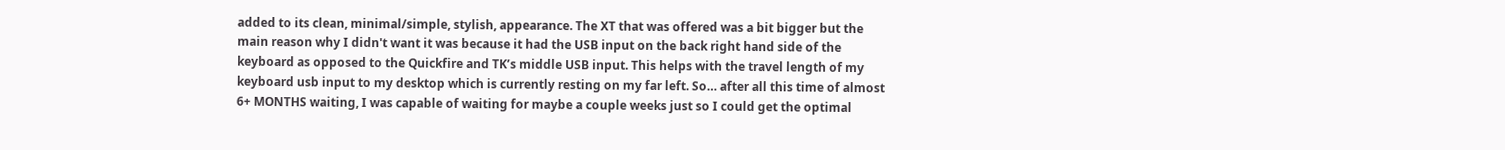added to its clean, minimal/simple, stylish, appearance. The XT that was offered was a bit bigger but the main reason why I didn't want it was because it had the USB input on the back right hand side of the keyboard as opposed to the Quickfire and TK’s middle USB input. This helps with the travel length of my keyboard usb input to my desktop which is currently resting on my far left. So… after all this time of almost 6+ MONTHS waiting, I was capable of waiting for maybe a couple weeks just so I could get the optimal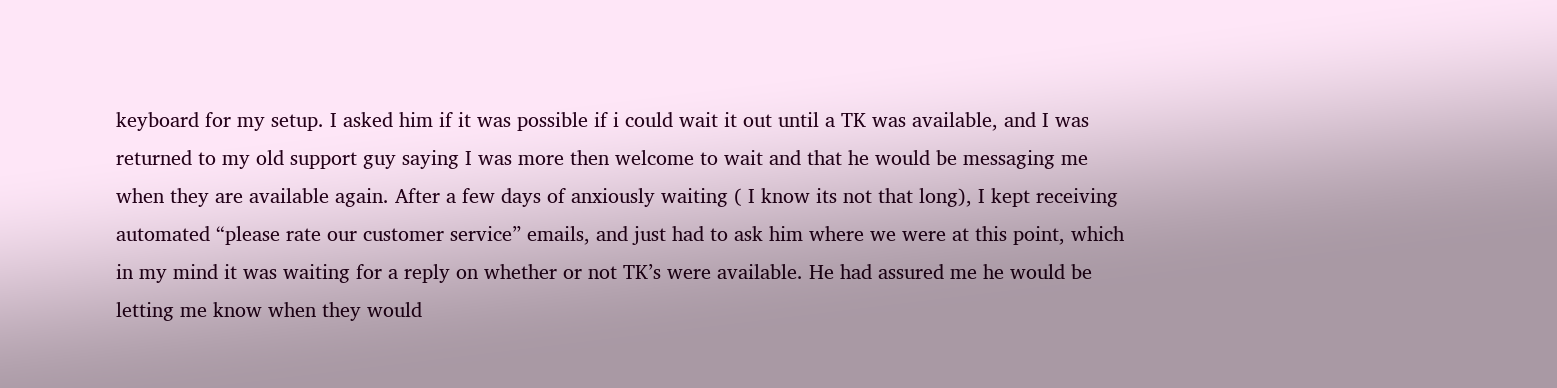keyboard for my setup. I asked him if it was possible if i could wait it out until a TK was available, and I was returned to my old support guy saying I was more then welcome to wait and that he would be messaging me when they are available again. After a few days of anxiously waiting ( I know its not that long), I kept receiving automated “please rate our customer service” emails, and just had to ask him where we were at this point, which in my mind it was waiting for a reply on whether or not TK’s were available. He had assured me he would be letting me know when they would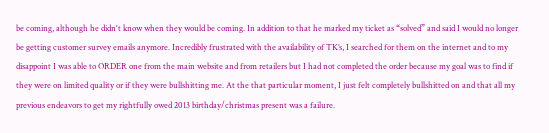be coming, although he didn't know when they would be coming. In addition to that he marked my ticket as “solved” and said I would no longer be getting customer survey emails anymore. Incredibly frustrated with the availability of TK’s, I searched for them on the internet and to my disappoint I was able to ORDER one from the main website and from retailers but I had not completed the order because my goal was to find if they were on limited quality or if they were bullshitting me. At the that particular moment, I just felt completely bullshitted on and that all my previous endeavors to get my rightfully owed 2013 birthday/christmas present was a failure.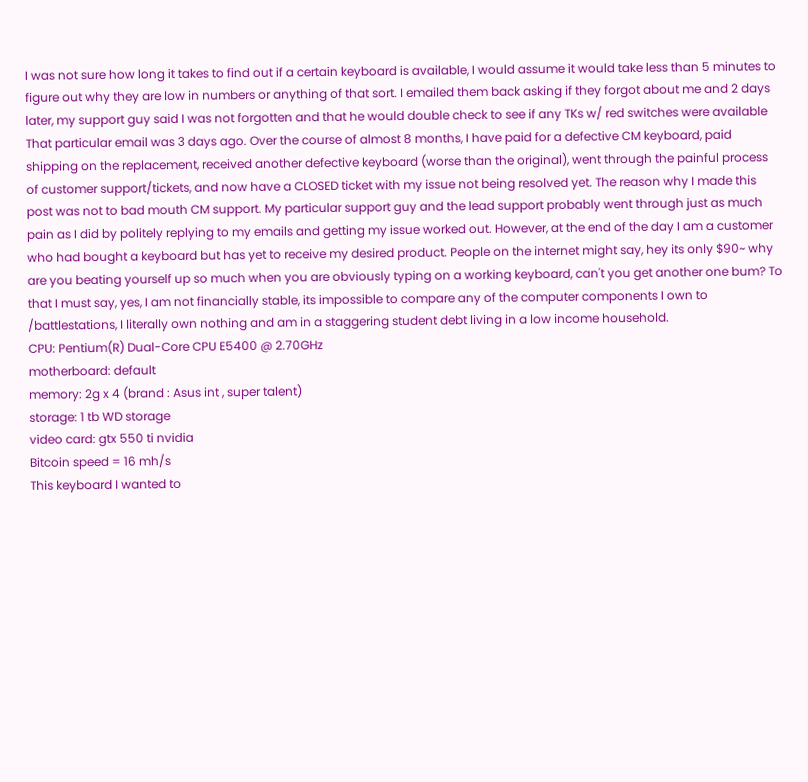I was not sure how long it takes to find out if a certain keyboard is available, I would assume it would take less than 5 minutes to figure out why they are low in numbers or anything of that sort. I emailed them back asking if they forgot about me and 2 days later, my support guy said I was not forgotten and that he would double check to see if any TKs w/ red switches were available
That particular email was 3 days ago. Over the course of almost 8 months, I have paid for a defective CM keyboard, paid shipping on the replacement, received another defective keyboard (worse than the original), went through the painful process of customer support/tickets, and now have a CLOSED ticket with my issue not being resolved yet. The reason why I made this post was not to bad mouth CM support. My particular support guy and the lead support probably went through just as much pain as I did by politely replying to my emails and getting my issue worked out. However, at the end of the day I am a customer who had bought a keyboard but has yet to receive my desired product. People on the internet might say, hey its only $90~ why are you beating yourself up so much when you are obviously typing on a working keyboard, can't you get another one bum? To that I must say, yes, I am not financially stable, its impossible to compare any of the computer components I own to /battlestations, I literally own nothing and am in a staggering student debt living in a low income household.
CPU: Pentium(R) Dual-Core CPU E5400 @ 2.70GHz
motherboard: default
memory: 2g x 4 (brand : Asus int , super talent)
storage: 1 tb WD storage
video card: gtx 550 ti nvidia
Bitcoin speed = 16 mh/s
This keyboard I wanted to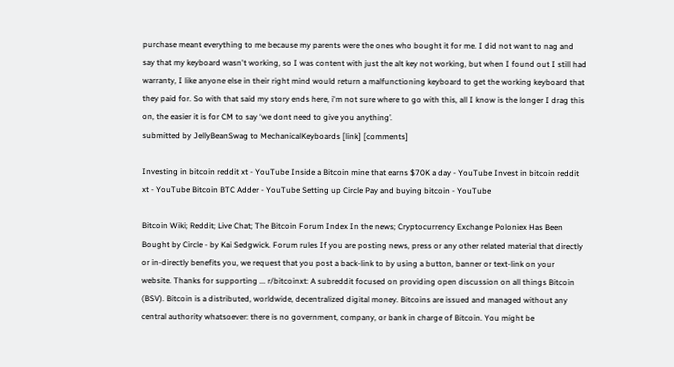purchase meant everything to me because my parents were the ones who bought it for me. I did not want to nag and say that my keyboard wasn't working, so I was content with just the alt key not working, but when I found out I still had warranty, I like anyone else in their right mind would return a malfunctioning keyboard to get the working keyboard that they paid for. So with that said my story ends here, i'm not sure where to go with this, all I know is the longer I drag this on, the easier it is for CM to say ‘we dont need to give you anything’.
submitted by JellyBeanSwag to MechanicalKeyboards [link] [comments]

Investing in bitcoin reddit xt - YouTube Inside a Bitcoin mine that earns $70K a day - YouTube Invest in bitcoin reddit xt - YouTube Bitcoin BTC Adder - YouTube Setting up Circle Pay and buying bitcoin - YouTube

Bitcoin Wiki; Reddit; Live Chat; The Bitcoin Forum Index In the news; Cryptocurrency Exchange Poloniex Has Been Bought by Circle - by Kai Sedgwick. Forum rules If you are posting news, press or any other related material that directly or in-directly benefits you, we request that you post a back-link to by using a button, banner or text-link on your website. Thanks for supporting ... r/bitcoinxt: A subreddit focused on providing open discussion on all things Bitcoin (BSV). Bitcoin is a distributed, worldwide, decentralized digital money. Bitcoins are issued and managed without any central authority whatsoever: there is no government, company, or bank in charge of Bitcoin. You might be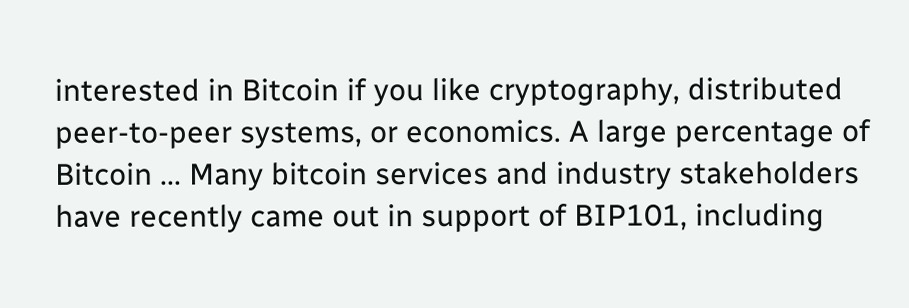interested in Bitcoin if you like cryptography, distributed peer-to-peer systems, or economics. A large percentage of Bitcoin ... Many bitcoin services and industry stakeholders have recently came out in support of BIP101, including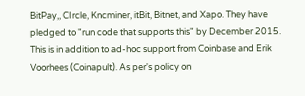BitPay,, CIrcle, Kncminer, itBit, Bitnet, and Xapo. They have pledged to "run code that supports this" by December 2015. This is in addition to ad-hoc support from Coinbase and Erik Voorhees (Coinapult). As per's policy on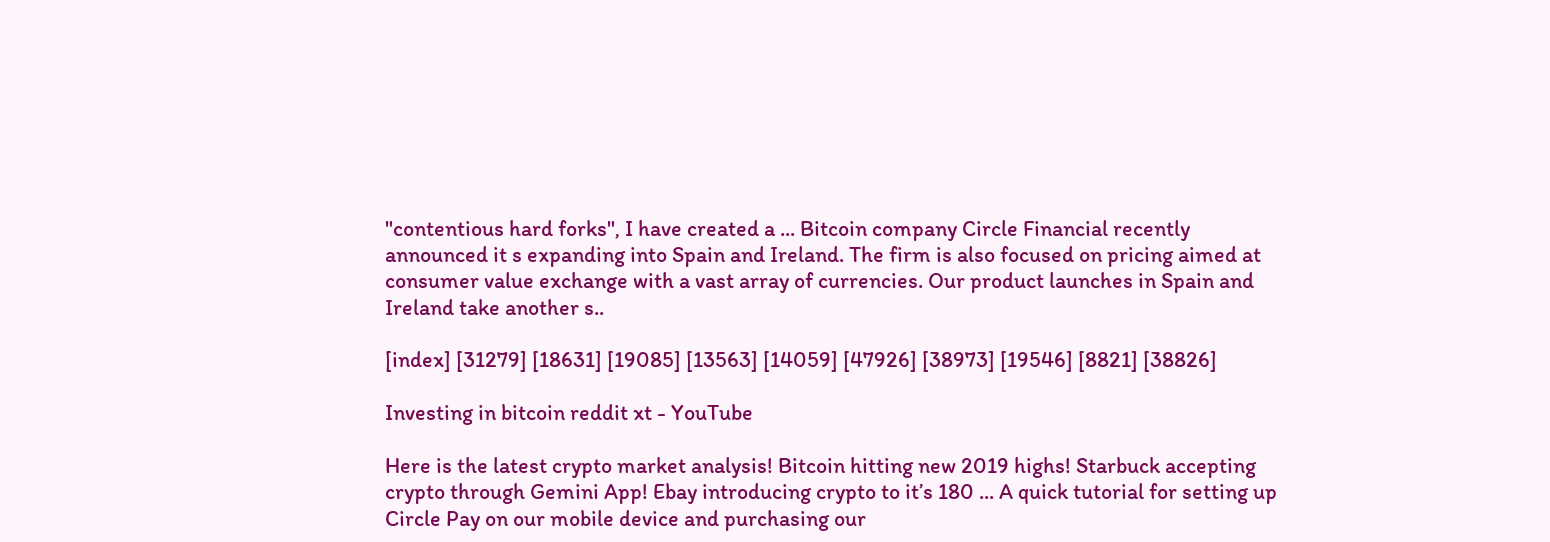"contentious hard forks", I have created a ... Bitcoin company Circle Financial recently announced it s expanding into Spain and Ireland. The firm is also focused on pricing aimed at consumer value exchange with a vast array of currencies. Our product launches in Spain and Ireland take another s..

[index] [31279] [18631] [19085] [13563] [14059] [47926] [38973] [19546] [8821] [38826]

Investing in bitcoin reddit xt - YouTube

Here is the latest crypto market analysis! Bitcoin hitting new 2019 highs! Starbuck accepting crypto through Gemini App! Ebay introducing crypto to it’s 180 ... A quick tutorial for setting up Circle Pay on our mobile device and purchasing our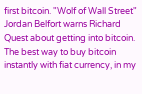first bitcoin. "Wolf of Wall Street" Jordan Belfort warns Richard Quest about getting into bitcoin. The best way to buy bitcoin instantly with fiat currency, in my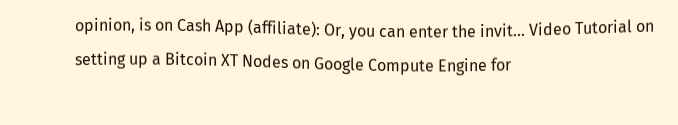opinion, is on Cash App (affiliate): Or, you can enter the invit... Video Tutorial on setting up a Bitcoin XT Nodes on Google Compute Engine for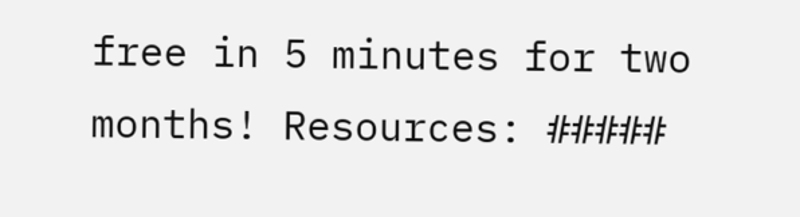free in 5 minutes for two months! Resources: #####